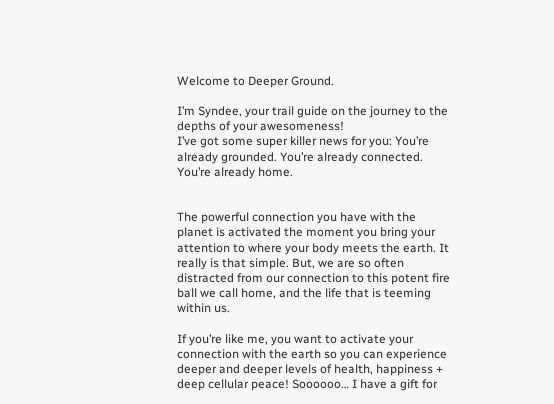Welcome to Deeper Ground.

I’m Syndee, your trail guide on the journey to the depths of your awesomeness!
I’ve got some super killer news for you: You’re already grounded. You’re already connected. You’re already home.


The powerful connection you have with the planet is activated the moment you bring your attention to where your body meets the earth. It really is that simple. But, we are so often distracted from our connection to this potent fire ball we call home, and the life that is teeming within us.

If you’re like me, you want to activate your connection with the earth so you can experience deeper and deeper levels of health, happiness + deep cellular peace! Soooooo… I have a gift for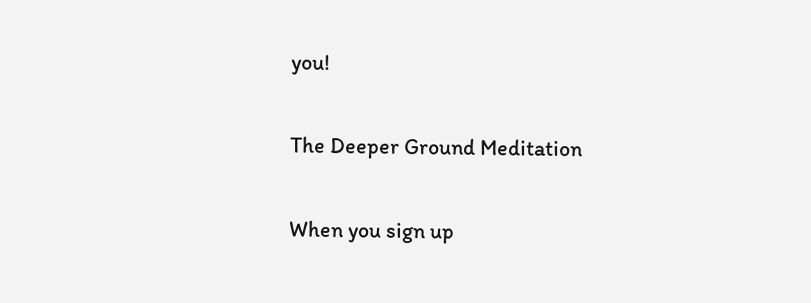you!

The Deeper Ground Meditation

When you sign up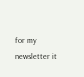for my newsletter it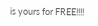is yours for FREE!!!!